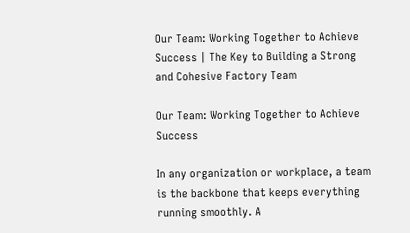Our Team: Working Together to Achieve Success | The Key to Building a Strong and Cohesive Factory Team

Our Team: Working Together to Achieve Success

In any organization or workplace, a team is the backbone that keeps everything running smoothly. A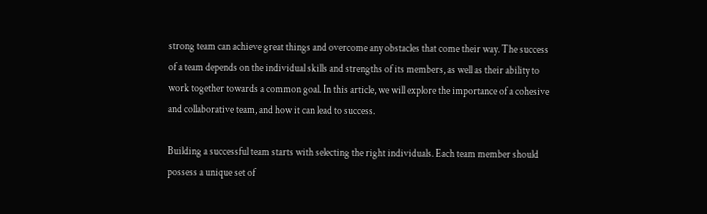strong team can achieve great things and overcome any obstacles that come their way. The success of a team depends on the individual skills and strengths of its members, as well as their ability to work together towards a common goal. In this article, we will explore the importance of a cohesive and collaborative team, and how it can lead to success.

Building a successful team starts with selecting the right individuals. Each team member should possess a unique set of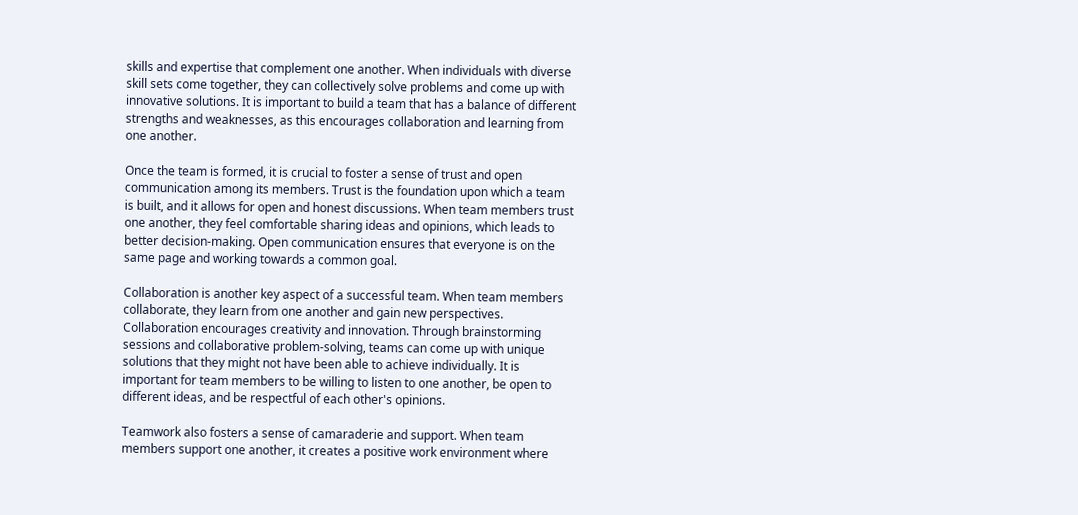skills and expertise that complement one another. When individuals with diverse skill sets come together, they can collectively solve problems and come up with innovative solutions. It is important to build a team that has a balance of different strengths and weaknesses, as this encourages collaboration and learning from one another.

Once the team is formed, it is crucial to foster a sense of trust and open communication among its members. Trust is the foundation upon which a team is built, and it allows for open and honest discussions. When team members trust one another, they feel comfortable sharing ideas and opinions, which leads to better decision-making. Open communication ensures that everyone is on the same page and working towards a common goal.

Collaboration is another key aspect of a successful team. When team members collaborate, they learn from one another and gain new perspectives. Collaboration encourages creativity and innovation. Through brainstorming sessions and collaborative problem-solving, teams can come up with unique solutions that they might not have been able to achieve individually. It is important for team members to be willing to listen to one another, be open to different ideas, and be respectful of each other's opinions.

Teamwork also fosters a sense of camaraderie and support. When team members support one another, it creates a positive work environment where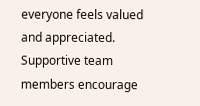everyone feels valued and appreciated. Supportive team members encourage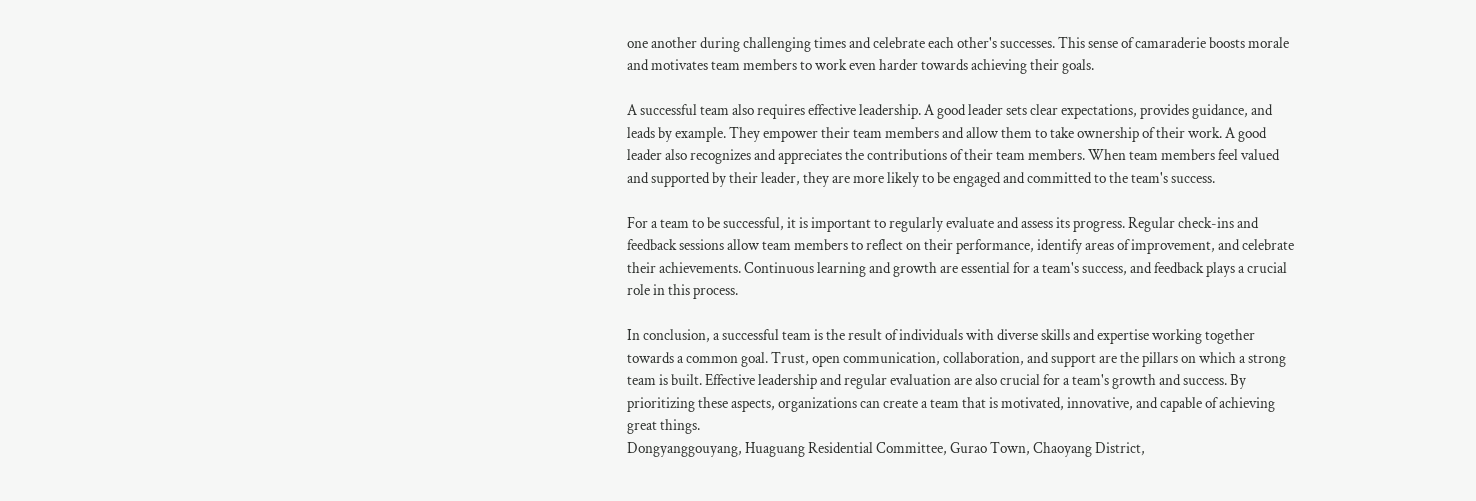one another during challenging times and celebrate each other's successes. This sense of camaraderie boosts morale and motivates team members to work even harder towards achieving their goals.

A successful team also requires effective leadership. A good leader sets clear expectations, provides guidance, and leads by example. They empower their team members and allow them to take ownership of their work. A good leader also recognizes and appreciates the contributions of their team members. When team members feel valued and supported by their leader, they are more likely to be engaged and committed to the team's success.

For a team to be successful, it is important to regularly evaluate and assess its progress. Regular check-ins and feedback sessions allow team members to reflect on their performance, identify areas of improvement, and celebrate their achievements. Continuous learning and growth are essential for a team's success, and feedback plays a crucial role in this process.

In conclusion, a successful team is the result of individuals with diverse skills and expertise working together towards a common goal. Trust, open communication, collaboration, and support are the pillars on which a strong team is built. Effective leadership and regular evaluation are also crucial for a team's growth and success. By prioritizing these aspects, organizations can create a team that is motivated, innovative, and capable of achieving great things.
Dongyanggouyang, Huaguang Residential Committee, Gurao Town, Chaoyang District,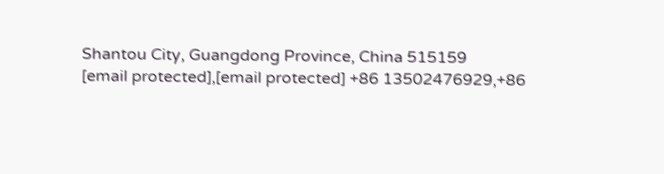Shantou City, Guangdong Province, China 515159
[email protected],[email protected] +86 13502476929,+86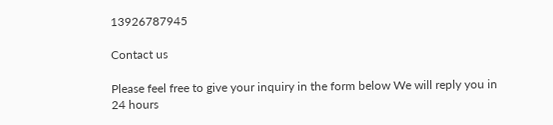13926787945

Contact us

Please feel free to give your inquiry in the form below We will reply you in 24 hours